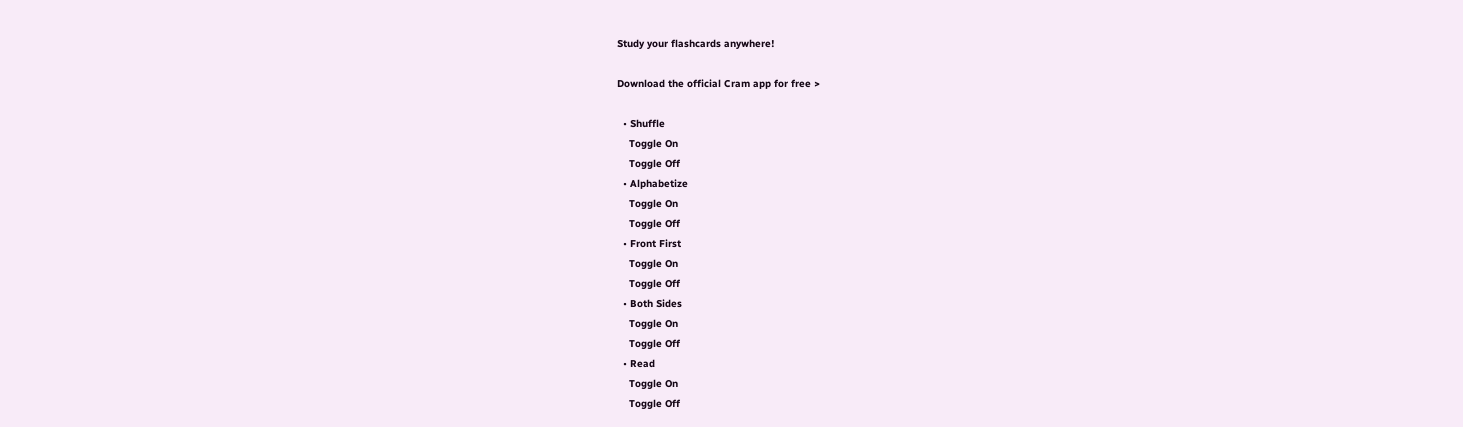Study your flashcards anywhere!

Download the official Cram app for free >

  • Shuffle
    Toggle On
    Toggle Off
  • Alphabetize
    Toggle On
    Toggle Off
  • Front First
    Toggle On
    Toggle Off
  • Both Sides
    Toggle On
    Toggle Off
  • Read
    Toggle On
    Toggle Off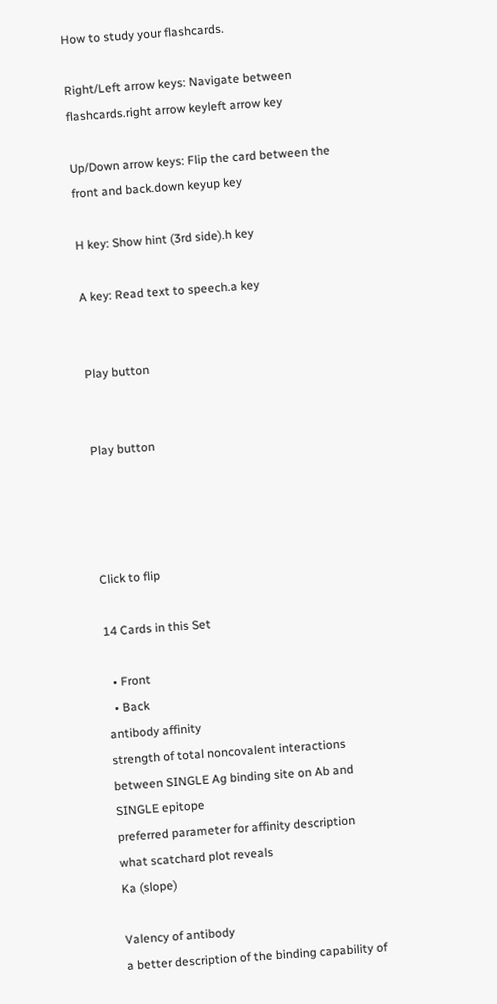How to study your flashcards.

Right/Left arrow keys: Navigate between flashcards.right arrow keyleft arrow key

Up/Down arrow keys: Flip the card between the front and back.down keyup key

H key: Show hint (3rd side).h key

A key: Read text to speech.a key


Play button


Play button




Click to flip

14 Cards in this Set

  • Front
  • Back
antibody affinity
strength of total noncovalent interactions between SINGLE Ag binding site on Ab and SINGLE epitope
preferred parameter for affinity description
what scatchard plot reveals
Ka (slope)

Valency of antibody
a better description of the binding capability of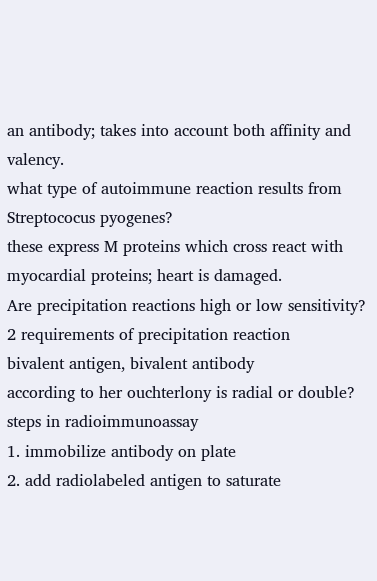an antibody; takes into account both affinity and valency.
what type of autoimmune reaction results from Streptococus pyogenes?
these express M proteins which cross react with myocardial proteins; heart is damaged.
Are precipitation reactions high or low sensitivity?
2 requirements of precipitation reaction
bivalent antigen, bivalent antibody
according to her ouchterlony is radial or double?
steps in radioimmunoassay
1. immobilize antibody on plate
2. add radiolabeled antigen to saturate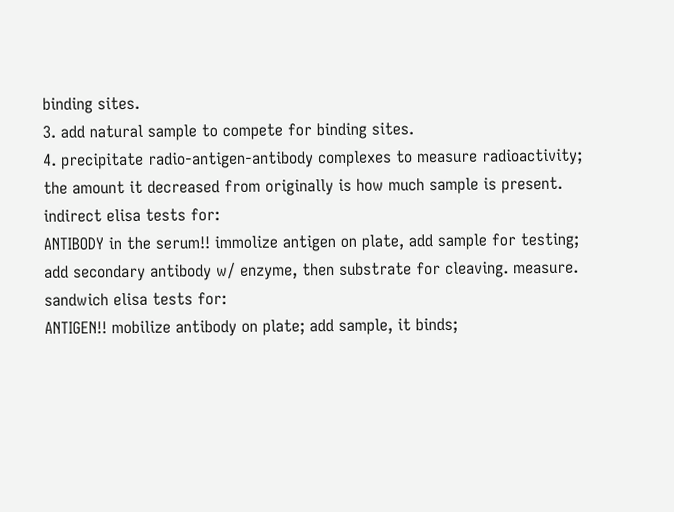binding sites.
3. add natural sample to compete for binding sites.
4. precipitate radio-antigen-antibody complexes to measure radioactivity; the amount it decreased from originally is how much sample is present.
indirect elisa tests for:
ANTIBODY in the serum!! immolize antigen on plate, add sample for testing; add secondary antibody w/ enzyme, then substrate for cleaving. measure.
sandwich elisa tests for:
ANTIGEN!! mobilize antibody on plate; add sample, it binds;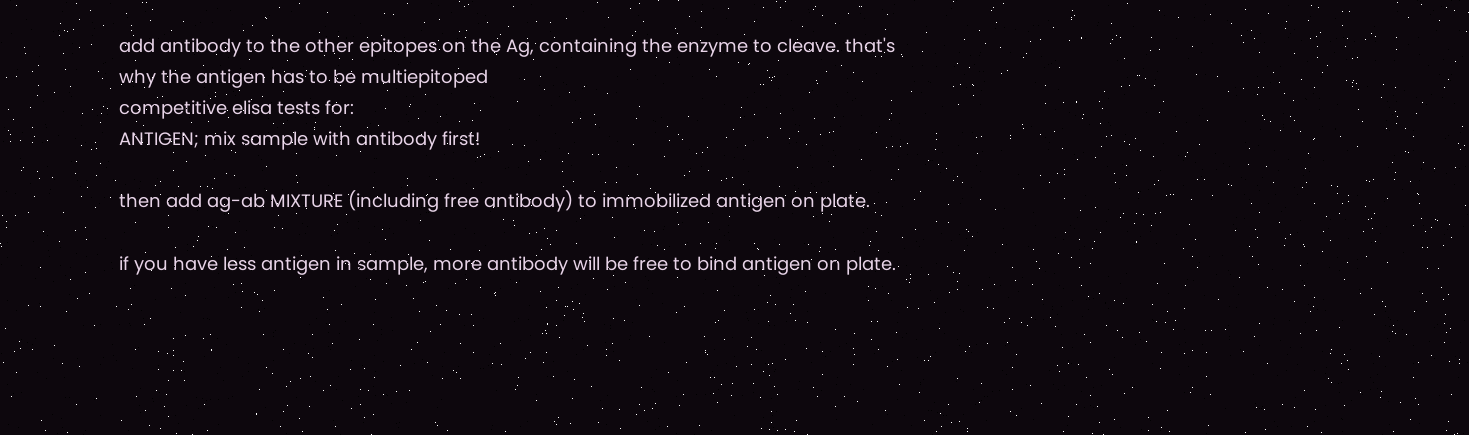add antibody to the other epitopes on the Ag, containing the enzyme to cleave. that's why the antigen has to be multiepitoped
competitive elisa tests for:
ANTIGEN; mix sample with antibody first!

then add ag-ab MIXTURE (including free antibody) to immobilized antigen on plate.

if you have less antigen in sample, more antibody will be free to bind antigen on plate.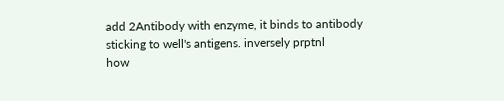add 2Antibody with enzyme, it binds to antibody sticking to well's antigens. inversely prptnl
how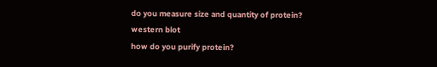do you measure size and quantity of protein?
western blot
how do you purify protein?